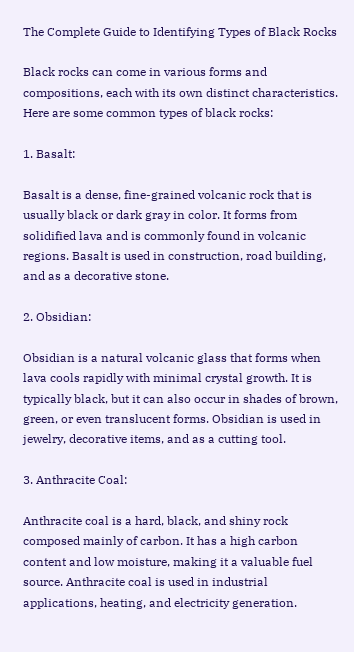The Complete Guide to Identifying Types of Black Rocks

Black rocks can come in various forms and compositions, each with its own distinct characteristics. Here are some common types of black rocks:

1. Basalt:

Basalt is a dense, fine-grained volcanic rock that is usually black or dark gray in color. It forms from solidified lava and is commonly found in volcanic regions. Basalt is used in construction, road building, and as a decorative stone.

2. Obsidian:

Obsidian is a natural volcanic glass that forms when lava cools rapidly with minimal crystal growth. It is typically black, but it can also occur in shades of brown, green, or even translucent forms. Obsidian is used in jewelry, decorative items, and as a cutting tool.

3. Anthracite Coal:

Anthracite coal is a hard, black, and shiny rock composed mainly of carbon. It has a high carbon content and low moisture, making it a valuable fuel source. Anthracite coal is used in industrial applications, heating, and electricity generation.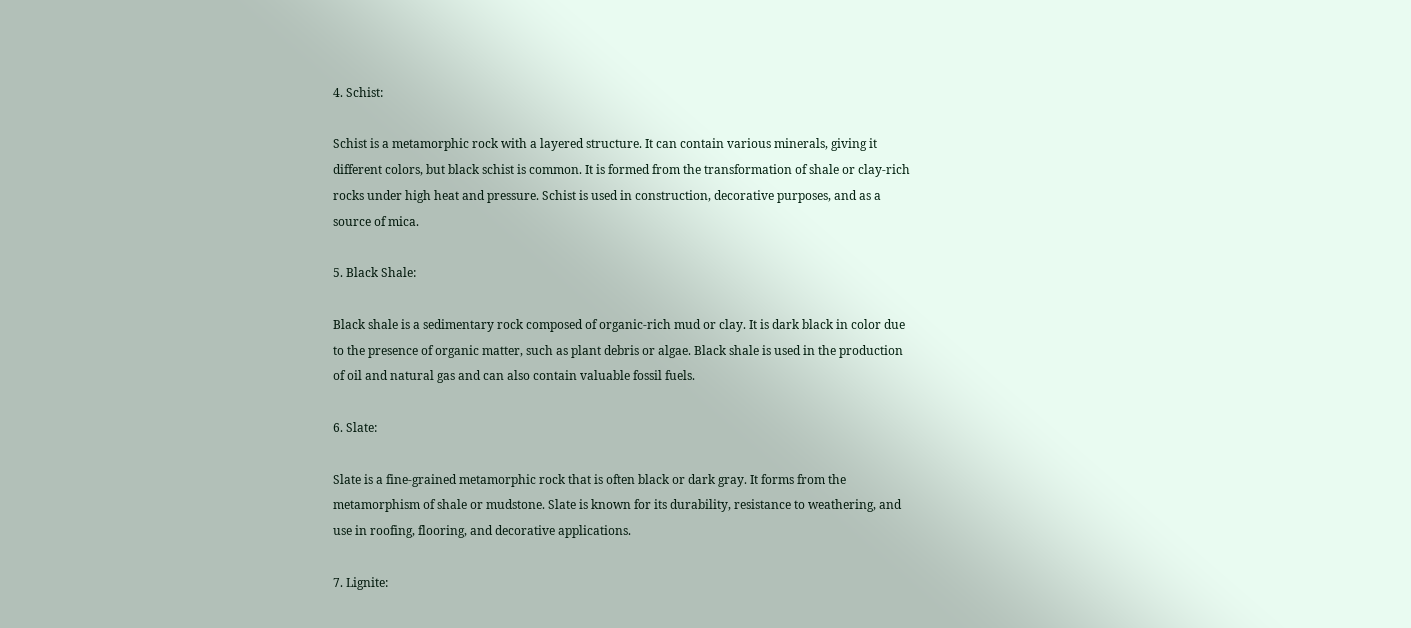4. Schist:

Schist is a metamorphic rock with a layered structure. It can contain various minerals, giving it different colors, but black schist is common. It is formed from the transformation of shale or clay-rich rocks under high heat and pressure. Schist is used in construction, decorative purposes, and as a source of mica.

5. Black Shale:

Black shale is a sedimentary rock composed of organic-rich mud or clay. It is dark black in color due to the presence of organic matter, such as plant debris or algae. Black shale is used in the production of oil and natural gas and can also contain valuable fossil fuels.

6. Slate:

Slate is a fine-grained metamorphic rock that is often black or dark gray. It forms from the metamorphism of shale or mudstone. Slate is known for its durability, resistance to weathering, and use in roofing, flooring, and decorative applications.

7. Lignite: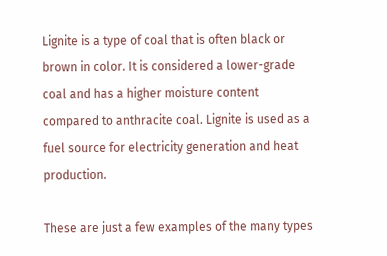Lignite is a type of coal that is often black or brown in color. It is considered a lower-grade coal and has a higher moisture content compared to anthracite coal. Lignite is used as a fuel source for electricity generation and heat production.

These are just a few examples of the many types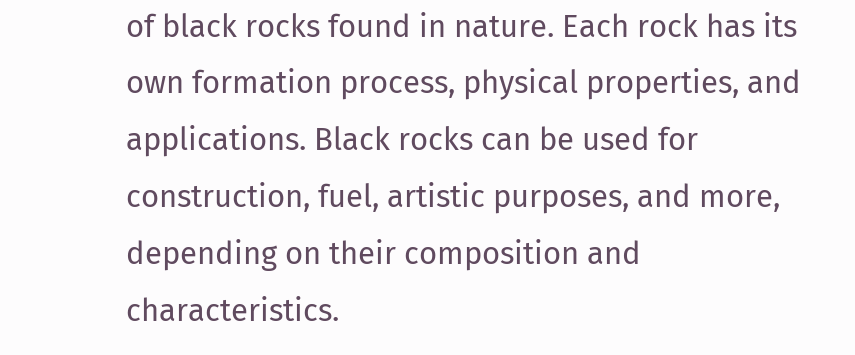of black rocks found in nature. Each rock has its own formation process, physical properties, and applications. Black rocks can be used for construction, fuel, artistic purposes, and more, depending on their composition and characteristics.